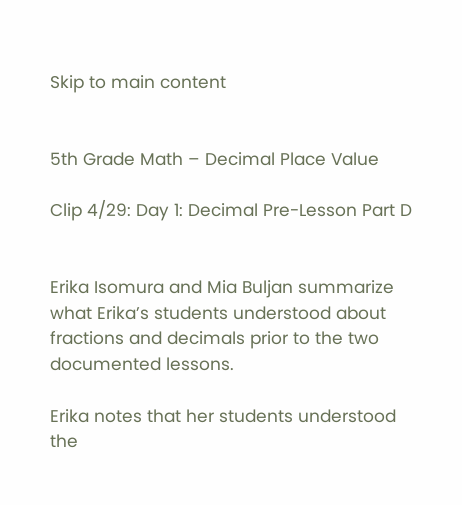Skip to main content


5th Grade Math – Decimal Place Value

Clip 4/29: Day 1: Decimal Pre-Lesson Part D


Erika Isomura and Mia Buljan summarize what Erika’s students understood about fractions and decimals prior to the two documented lessons.

Erika notes that her students understood the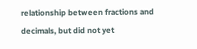relationship between fractions and decimals, but did not yet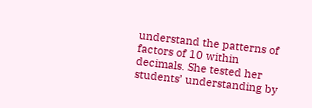understand the patterns of factors of 10 within decimals. She tested her students’ understanding by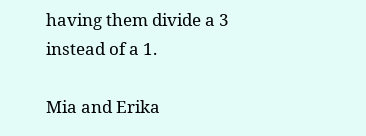having them divide a 3 instead of a 1.

Mia and Erika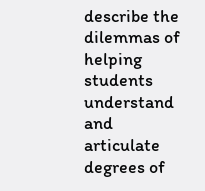describe the dilemmas of helping students understand and articulate degrees of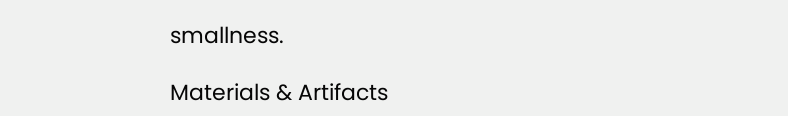smallness.

Materials & Artifacts